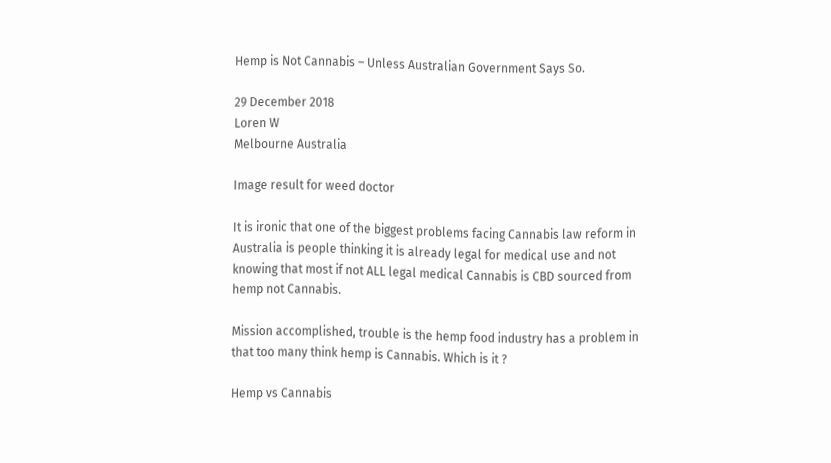Hemp is Not Cannabis – Unless Australian Government Says So.

29 December 2018
Loren W
Melbourne Australia

Image result for weed doctor

It is ironic that one of the biggest problems facing Cannabis law reform in Australia is people thinking it is already legal for medical use and not knowing that most if not ALL legal medical Cannabis is CBD sourced from hemp not Cannabis.

Mission accomplished, trouble is the hemp food industry has a problem in that too many think hemp is Cannabis. Which is it ?

Hemp vs Cannabis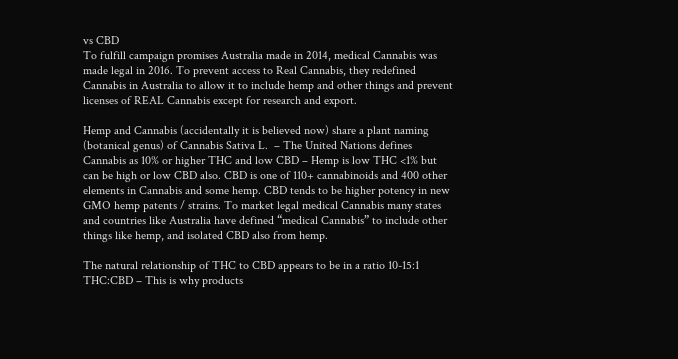vs CBD
To fulfill campaign promises Australia made in 2014, medical Cannabis was made legal in 2016. To prevent access to Real Cannabis, they redefined Cannabis in Australia to allow it to include hemp and other things and prevent licenses of REAL Cannabis except for research and export.

Hemp and Cannabis (accidentally it is believed now) share a plant naming (botanical genus) of Cannabis Sativa L.  – The United Nations defines Cannabis as 10% or higher THC and low CBD – Hemp is low THC <1% but can be high or low CBD also. CBD is one of 110+ cannabinoids and 400 other elements in Cannabis and some hemp. CBD tends to be higher potency in new GMO hemp patents / strains. To market legal medical Cannabis many states and countries like Australia have defined “medical Cannabis” to include other things like hemp, and isolated CBD also from hemp.

The natural relationship of THC to CBD appears to be in a ratio 10-15:1 THC:CBD – This is why products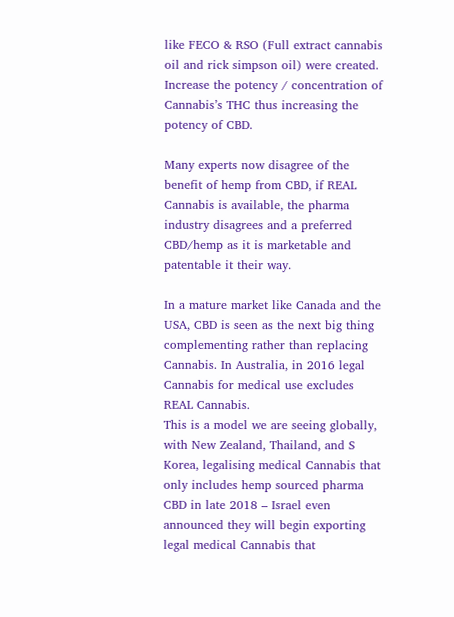like FECO & RSO (Full extract cannabis oil and rick simpson oil) were created. Increase the potency / concentration of Cannabis’s THC thus increasing the potency of CBD.

Many experts now disagree of the benefit of hemp from CBD, if REAL Cannabis is available, the pharma industry disagrees and a preferred CBD/hemp as it is marketable and patentable it their way.

In a mature market like Canada and the USA, CBD is seen as the next big thing complementing rather than replacing Cannabis. In Australia, in 2016 legal Cannabis for medical use excludes REAL Cannabis.
This is a model we are seeing globally, with New Zealand, Thailand, and S Korea, legalising medical Cannabis that only includes hemp sourced pharma CBD in late 2018 – Israel even announced they will begin exporting legal medical Cannabis that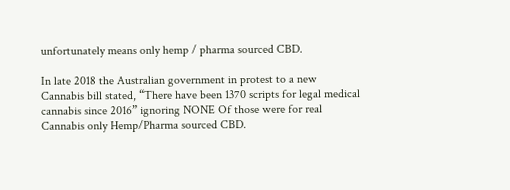unfortunately means only hemp / pharma sourced CBD.

In late 2018 the Australian government in protest to a new Cannabis bill stated, “There have been 1370 scripts for legal medical cannabis since 2016” ignoring NONE Of those were for real Cannabis only Hemp/Pharma sourced CBD.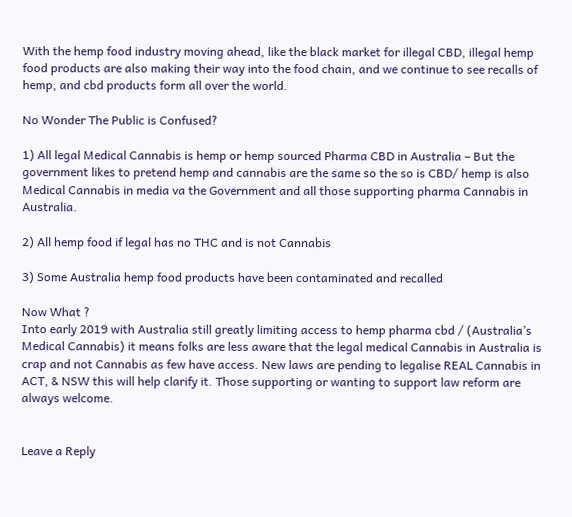With the hemp food industry moving ahead, like the black market for illegal CBD, illegal hemp food products are also making their way into the food chain, and we continue to see recalls of hemp, and cbd products form all over the world.

No Wonder The Public is Confused?

1) All legal Medical Cannabis is hemp or hemp sourced Pharma CBD in Australia – But the government likes to pretend hemp and cannabis are the same so the so is CBD/ hemp is also Medical Cannabis in media va the Government and all those supporting pharma Cannabis in Australia.

2) All hemp food if legal has no THC and is not Cannabis

3) Some Australia hemp food products have been contaminated and recalled

Now What ?
Into early 2019 with Australia still greatly limiting access to hemp pharma cbd / (Australia’s Medical Cannabis) it means folks are less aware that the legal medical Cannabis in Australia is crap and not Cannabis as few have access. New laws are pending to legalise REAL Cannabis in ACT, & NSW this will help clarify it. Those supporting or wanting to support law reform are always welcome.


Leave a Reply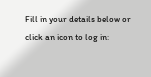Fill in your details below or click an icon to log in: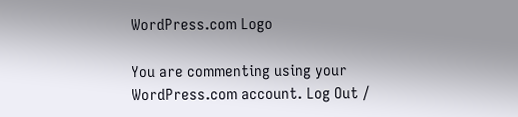WordPress.com Logo

You are commenting using your WordPress.com account. Log Out /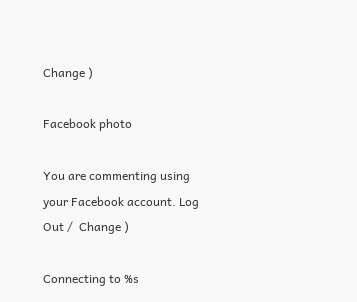Change )

Facebook photo

You are commenting using your Facebook account. Log Out /  Change )

Connecting to %s